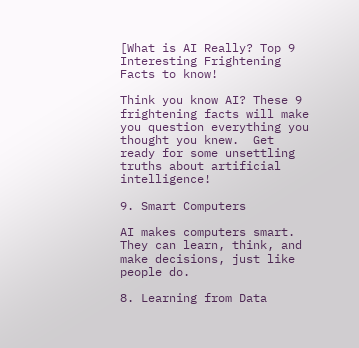[What is AI Really? Top 9 Interesting Frightening Facts to know!

Think you know AI? These 9 frightening facts will make you question everything you thought you knew.  Get ready for some unsettling truths about artificial intelligence!

9. Smart Computers

AI makes computers smart. They can learn, think, and make decisions, just like people do.

8. Learning from Data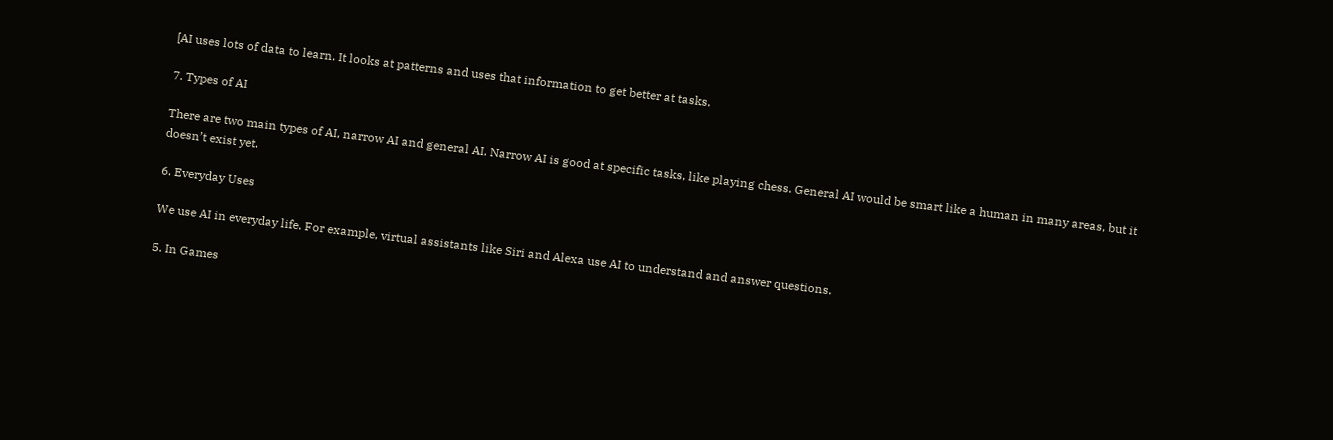[AI uses lots of data to learn. It looks at patterns and uses that information to get better at tasks.

7. Types of AI

There are two main types of AI, narrow AI and general AI. Narrow AI is good at specific tasks, like playing chess. General AI would be smart like a human in many areas, but it doesn’t exist yet.

6. Everyday Uses

We use AI in everyday life. For example, virtual assistants like Siri and Alexa use AI to understand and answer questions.

5. In Games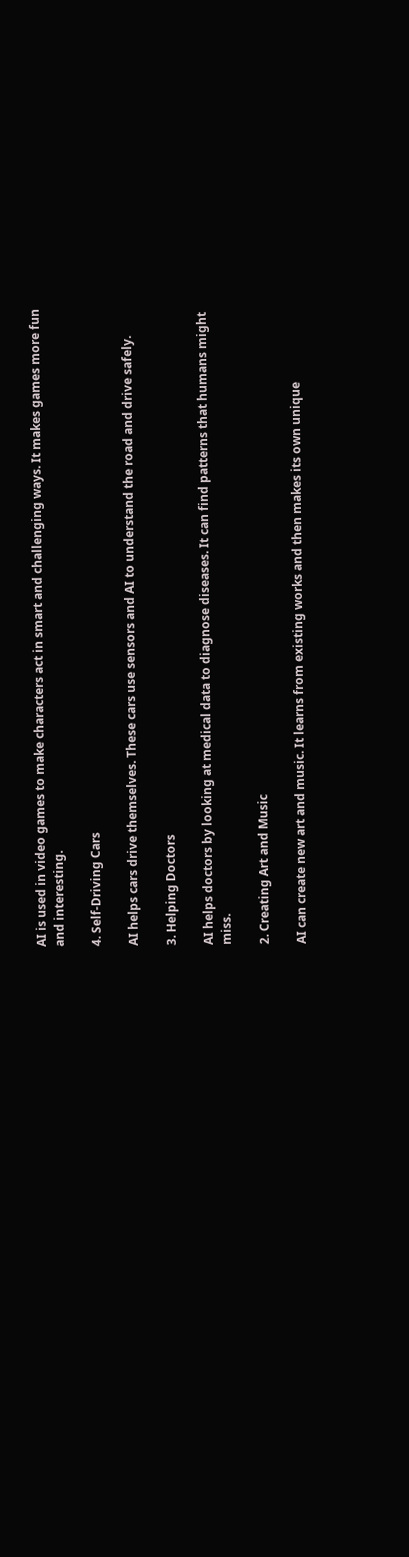AI is used in video games to make characters act in smart and challenging ways. It makes games more fun and interesting.

4. Self-Driving Cars

AI helps cars drive themselves. These cars use sensors and AI to understand the road and drive safely.

3. Helping Doctors

AI helps doctors by looking at medical data to diagnose diseases. It can find patterns that humans might miss.

2. Creating Art and Music

AI can create new art and music. It learns from existing works and then makes its own unique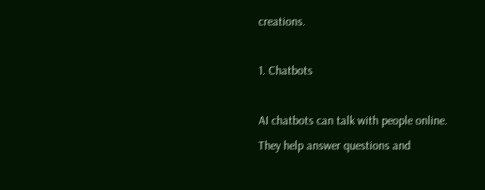creations.

1. Chatbots

AI chatbots can talk with people online. They help answer questions and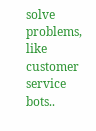solve problems, like customer service bots..